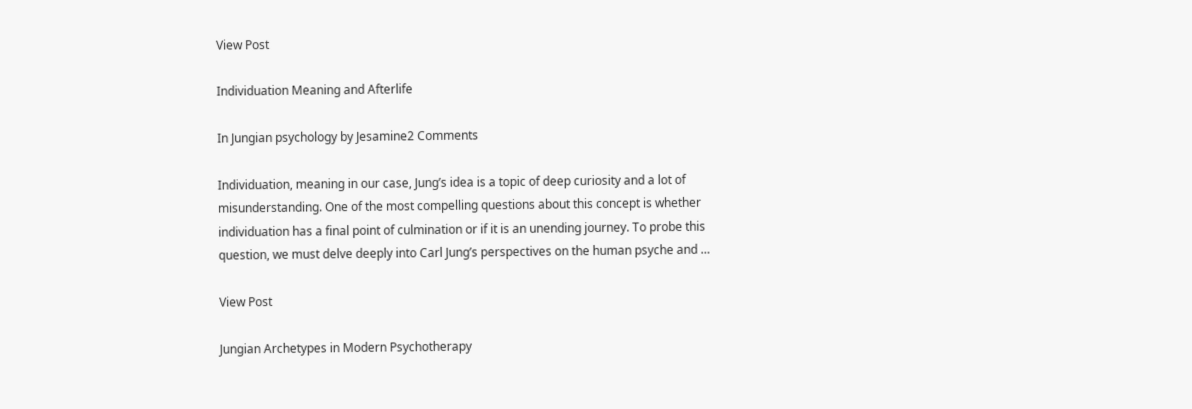View Post

Individuation Meaning and Afterlife

In Jungian psychology by Jesamine2 Comments

Individuation, meaning in our case, Jung’s idea is a topic of deep curiosity and a lot of misunderstanding. One of the most compelling questions about this concept is whether individuation has a final point of culmination or if it is an unending journey. To probe this question, we must delve deeply into Carl Jung’s perspectives on the human psyche and …

View Post

Jungian Archetypes in Modern Psychotherapy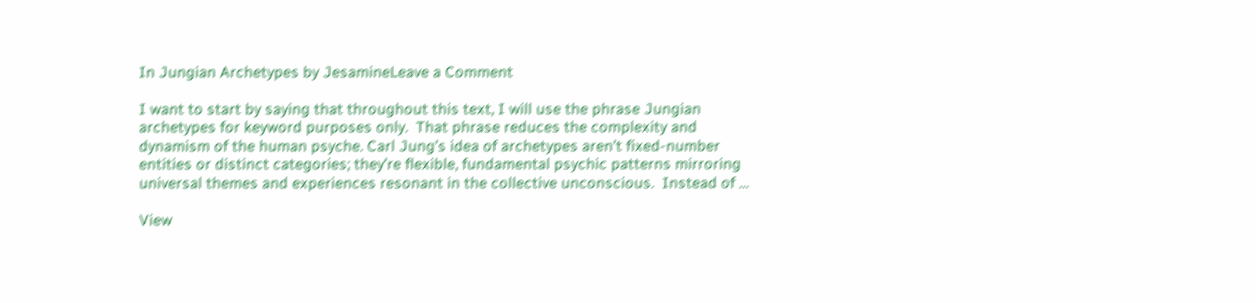In Jungian Archetypes by JesamineLeave a Comment

I want to start by saying that throughout this text, I will use the phrase Jungian archetypes for keyword purposes only.  That phrase reduces the complexity and dynamism of the human psyche. Carl Jung’s idea of archetypes aren’t fixed-number entities or distinct categories; they’re flexible, fundamental psychic patterns mirroring universal themes and experiences resonant in the collective unconscious.  Instead of …

View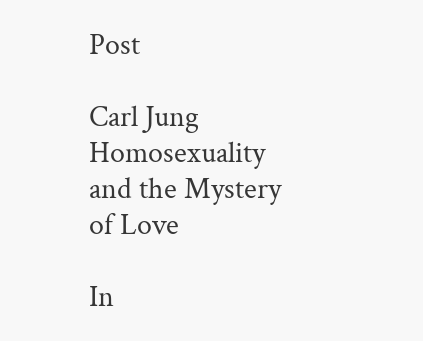Post

Carl Jung Homosexuality and the Mystery of Love

In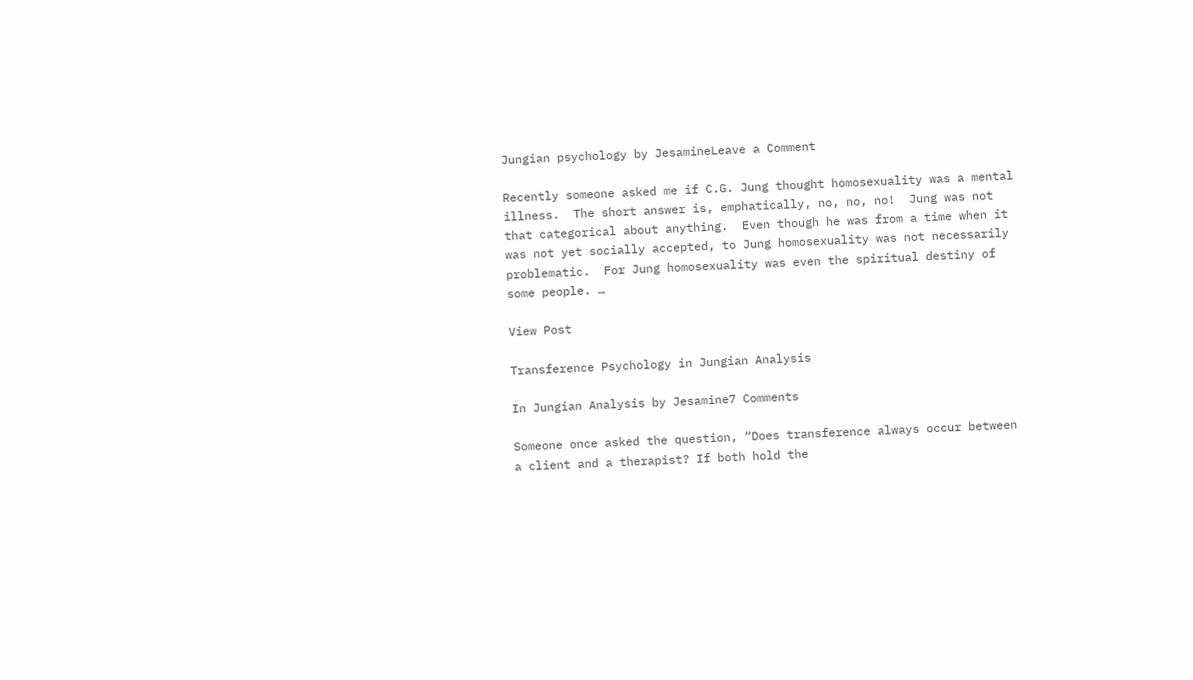Jungian psychology by JesamineLeave a Comment

Recently someone asked me if C.G. Jung thought homosexuality was a mental illness.  The short answer is, emphatically, no, no, no!  Jung was not that categorical about anything.  Even though he was from a time when it was not yet socially accepted, to Jung homosexuality was not necessarily problematic.  For Jung homosexuality was even the spiritual destiny of some people. …

View Post

Transference Psychology in Jungian Analysis

In Jungian Analysis by Jesamine7 Comments

Someone once asked the question, “Does transference always occur between a client and a therapist? If both hold the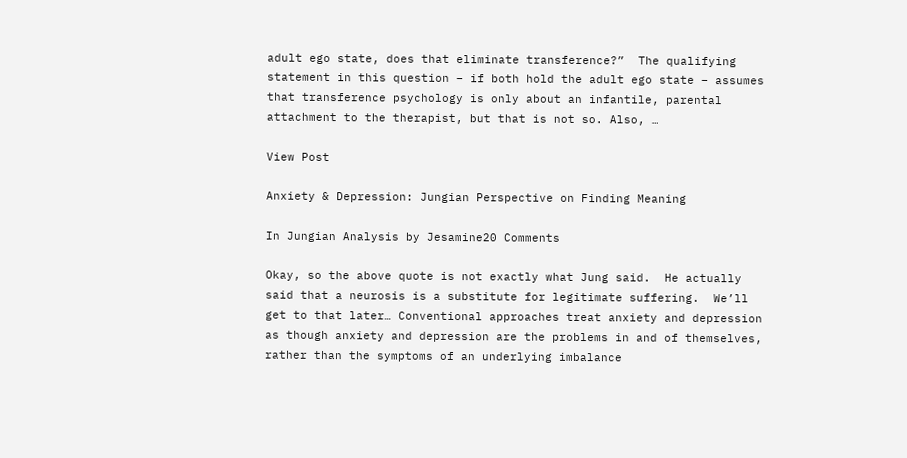adult ego state, does that eliminate transference?”  The qualifying statement in this question – if both hold the adult ego state – assumes that transference psychology is only about an infantile, parental attachment to the therapist, but that is not so. Also, …

View Post

Anxiety & Depression: Jungian Perspective on Finding Meaning

In Jungian Analysis by Jesamine20 Comments

Okay, so the above quote is not exactly what Jung said.  He actually said that a neurosis is a substitute for legitimate suffering.  We’ll get to that later… Conventional approaches treat anxiety and depression as though anxiety and depression are the problems in and of themselves, rather than the symptoms of an underlying imbalance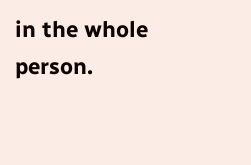in the whole person.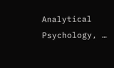Analytical Psychology, …